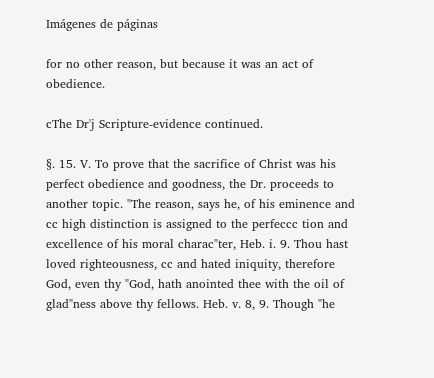Imágenes de páginas

for no other reason, but because it was an act of obedience.

cThe Dr'j Scripture-evidence continued.

§. 15. V. To prove that the sacrifice of Christ was his perfect obedience and goodness, the Dr. proceeds to another topic. "The reason, says he, of his eminence and cc high distinction is assigned to the perfeccc tion and excellence of his moral charac"ter, Heb. i. 9. Thou hast loved righteousness, cc and hated iniquity, therefore God, even thy "God, hath anointed thee with the oil of glad"ness above thy fellows. Heb. v. 8, 9. Though "he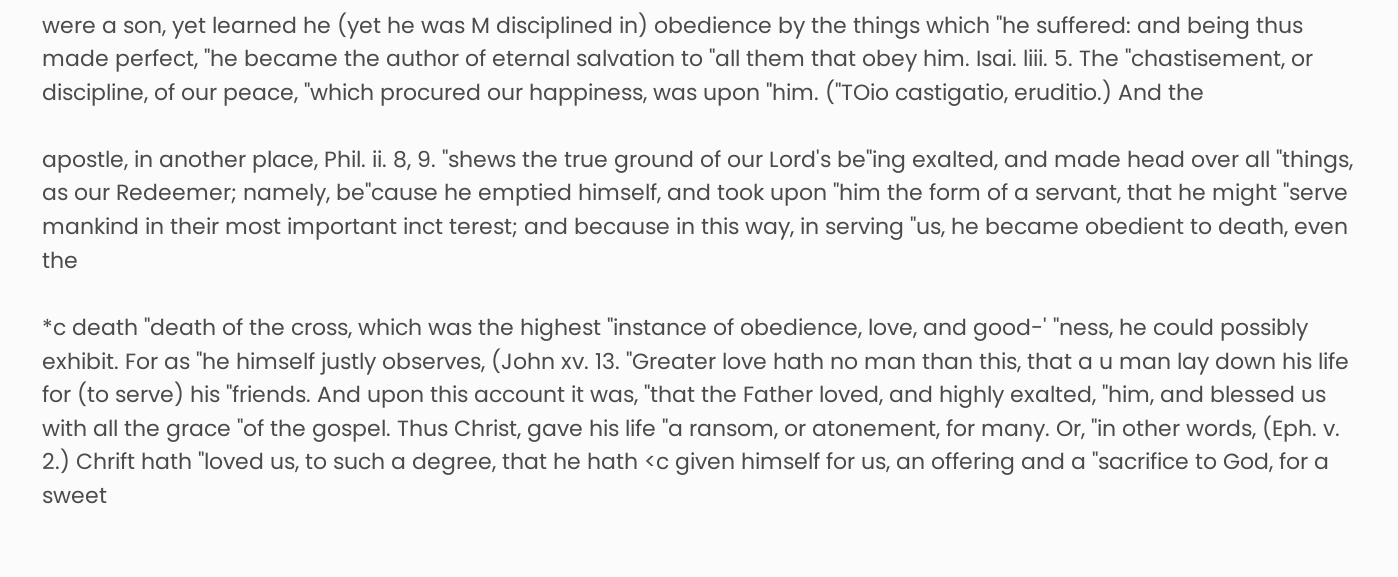were a son, yet learned he (yet he was M disciplined in) obedience by the things which "he suffered: and being thus made perfect, "he became the author of eternal salvation to "all them that obey him. Isai. liii. 5. The "chastisement, or discipline, of our peace, "which procured our happiness, was upon "him. ("TOio castigatio, eruditio.) And the

apostle, in another place, Phil. ii. 8, 9. "shews the true ground of our Lord's be"ing exalted, and made head over all "things, as our Redeemer; namely, be"cause he emptied himself, and took upon "him the form of a servant, that he might "serve mankind in their most important inct terest; and because in this way, in serving "us, he became obedient to death, even the

*c death "death of the cross, which was the highest "instance of obedience, love, and good-' "ness, he could possibly exhibit. For as "he himself justly observes, (John xv. 13. "Greater love hath no man than this, that a u man lay down his life for (to serve) his "friends. And upon this account it was, "that the Father loved, and highly exalted, "him, and blessed us with all the grace "of the gospel. Thus Christ, gave his life "a ransom, or atonement, for many. Or, "in other words, (Eph. v. 2.) Chrift hath "loved us, to such a degree, that he hath <c given himself for us, an offering and a "sacrifice to God, for a sweet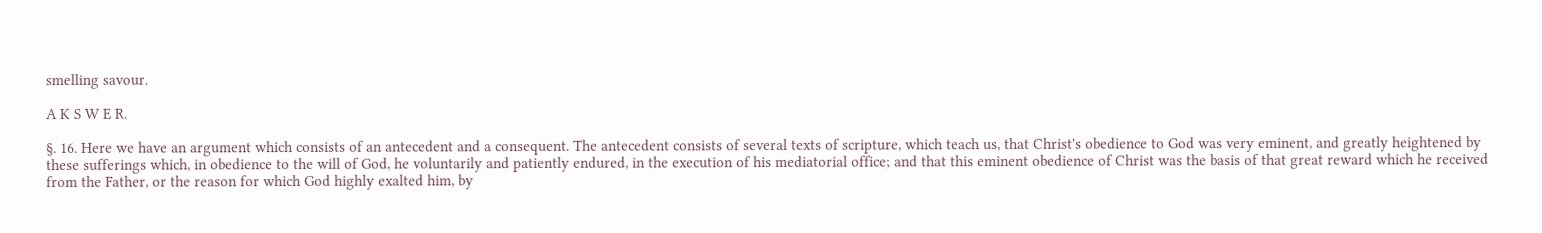smelling savour.

A K S W E R.

§. 16. Here we have an argument which consists of an antecedent and a consequent. The antecedent consists of several texts of scripture, which teach us, that Christ's obedience to God was very eminent, and greatly heightened by these sufferings which, in obedience to the will of God, he voluntarily and patiently endured, in the execution of his mediatorial office; and that this eminent obedience of Christ was the basis of that great reward which he received from the Father, or the reason for which God highly exalted him, by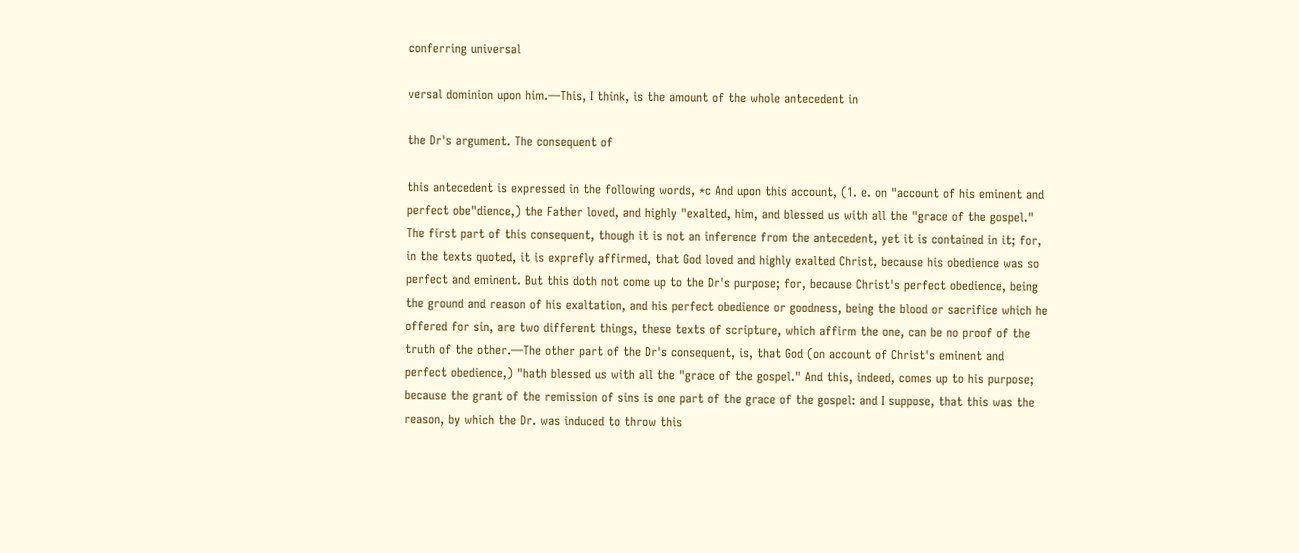conferring universal

versal dominion upon him.—This, I think, is the amount of the whole antecedent in

the Dr's argument. The consequent of

this antecedent is expressed in the following words, *c And upon this account, (1. e. on "account of his eminent and perfect obe"dience,) the Father loved, and highly "exalted, him, and blessed us with all the "grace of the gospel." The first part of this consequent, though it is not an inference from the antecedent, yet it is contained in it; for, in the texts quoted, it is exprefly affirmed, that God loved and highly exalted Christ, because his obedience was so perfect and eminent. But this doth not come up to the Dr's purpose; for, because Christ's perfect obedience, being the ground and reason of his exaltation, and his perfect obedience or goodness, being the blood or sacrifice which he offered for sin, are two different things, these texts of scripture, which affirm the one, can be no proof of the truth of the other.—The other part of the Dr's consequent, is, that God (on account of Christ's eminent and perfect obedience,) "hath blessed us with all the "grace of the gospel." And this, indeed, comes up to his purpose; because the grant of the remission of sins is one part of the grace of the gospel: and I suppose, that this was the reason, by which the Dr. was induced to throw this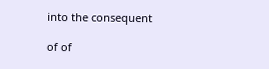into the consequent

of of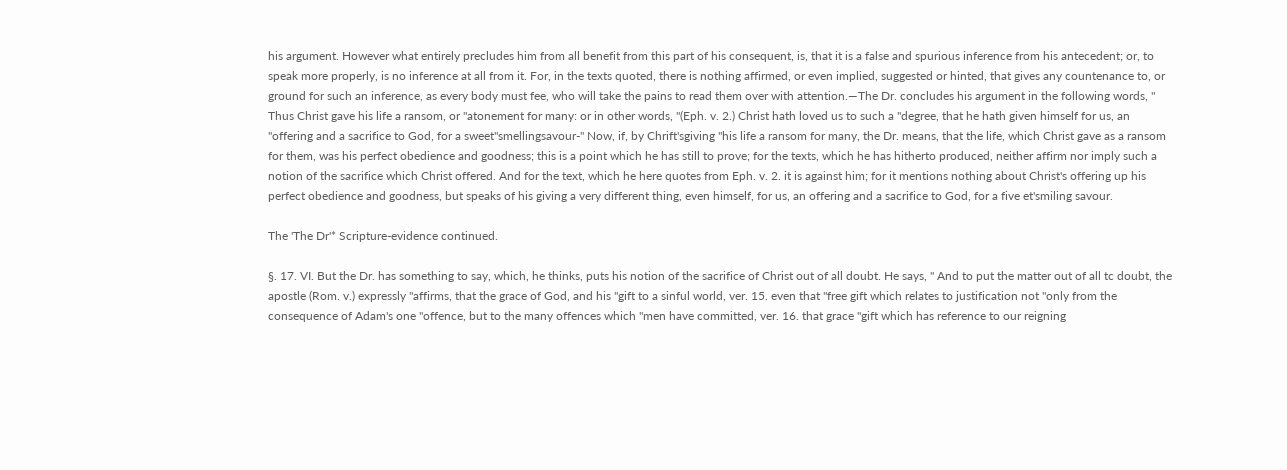his argument. However what entirely precludes him from all benefit from this part of his consequent, is, that it is a false and spurious inference from his antecedent; or, to speak more properly, is no inference at all from it. For, in the texts quoted, there is nothing affirmed, or even implied, suggested or hinted, that gives any countenance to, or ground for such an inference, as every body must fee, who will take the pains to read them over with attention.—The Dr. concludes his argument in the following words, " Thus Christ gave his life a ransom, or "atonement for many: or in other words, "(Eph. v. 2.) Christ hath loved us to such a "degree, that he hath given himself for us, an "offering and a sacrifice to God, for a sweet"smellingsavour-" Now, if, by Chrift'sgiving "his life a ransom for many, the Dr. means, that the life, which Christ gave as a ransom for them, was his perfect obedience and goodness; this is a point which he has still to prove; for the texts, which he has hitherto produced, neither affirm nor imply such a notion of the sacrifice which Christ offered. And for the text, which he here quotes from Eph. v. 2. it is against him; for it mentions nothing about Christ's offering up his perfect obedience and goodness, but speaks of his giving a very different thing, even himself, for us, an offering and a sacrifice to God, for a five et'smiling savour.

The 'The Dr'* Scripture-evidence continued.

§. 17. VI. But the Dr. has something to say, which, he thinks, puts his notion of the sacrifice of Christ out of all doubt. He says, " And to put the matter out of all tc doubt, the apostle (Rom. v.) expressly "affirms, that the grace of God, and his "gift to a sinful world, ver. 15. even that "free gift which relates to justification not "only from the consequence of Adam's one "offence, but to the many offences which "men have committed, ver. 16. that grace "gift which has reference to our reigning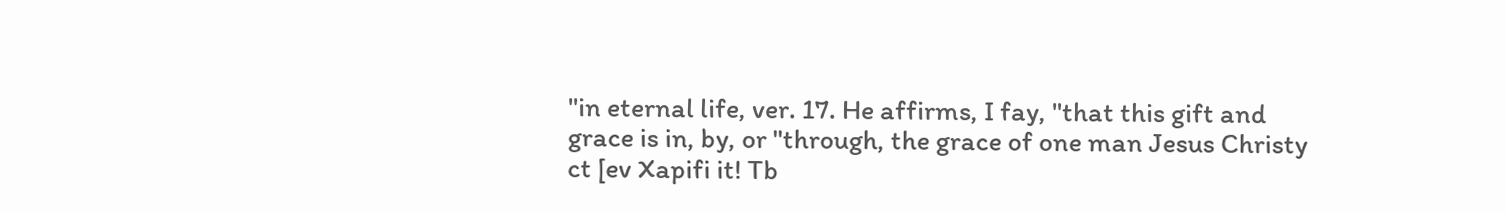"in eternal life, ver. 17. He affirms, I fay, "that this gift and grace is in, by, or "through, the grace of one man Jesus Christy ct [ev Xapifi it! Tb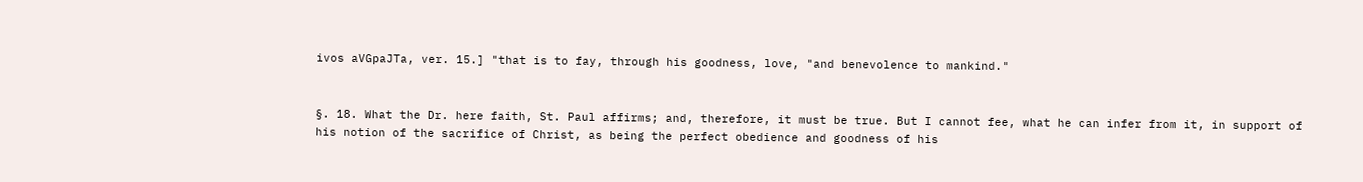ivos aVGpaJTa, ver. 15.] "that is to fay, through his goodness, love, "and benevolence to mankind."


§. 18. What the Dr. here faith, St. Paul affirms; and, therefore, it must be true. But I cannot fee, what he can infer from it, in support of his notion of the sacrifice of Christ, as being the perfect obedience and goodness of his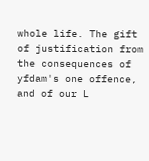whole life. The gift of justification from the consequences of yfdam's one offence, and of our L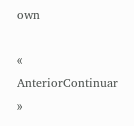own

« AnteriorContinuar »